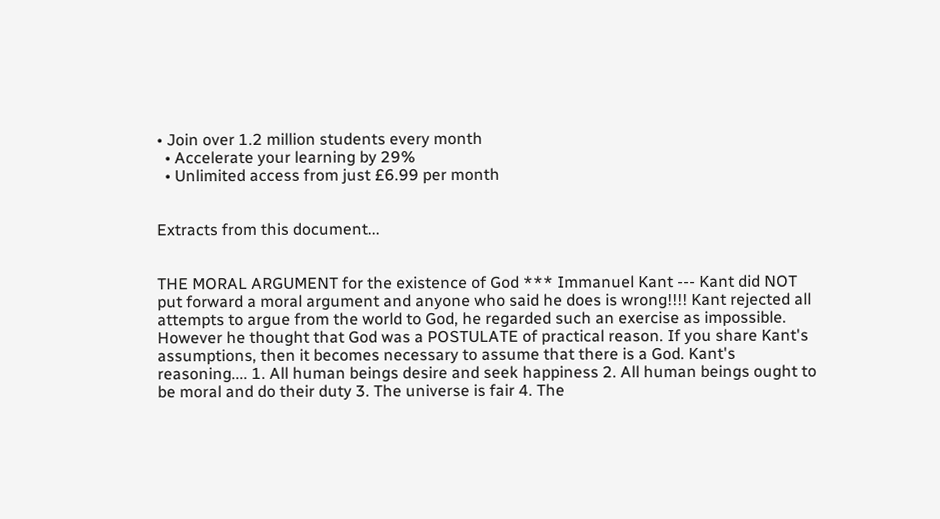• Join over 1.2 million students every month
  • Accelerate your learning by 29%
  • Unlimited access from just £6.99 per month


Extracts from this document...


THE MORAL ARGUMENT for the existence of God *** Immanuel Kant --- Kant did NOT put forward a moral argument and anyone who said he does is wrong!!!! Kant rejected all attempts to argue from the world to God, he regarded such an exercise as impossible. However he thought that God was a POSTULATE of practical reason. If you share Kant's assumptions, then it becomes necessary to assume that there is a God. Kant's reasoning.... 1. All human beings desire and seek happiness 2. All human beings ought to be moral and do their duty 3. The universe is fair 4. The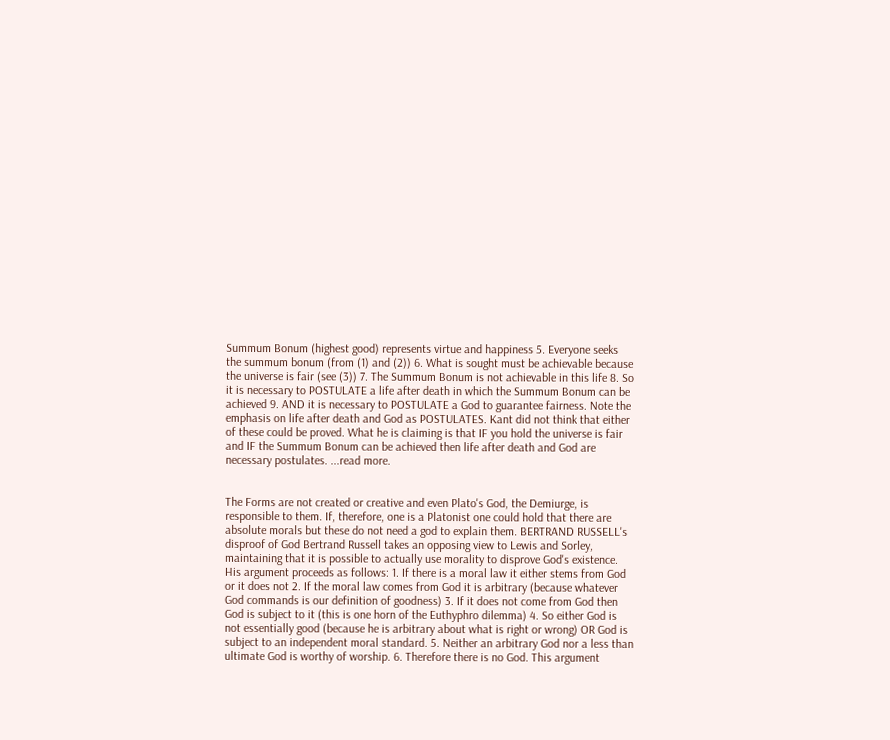Summum Bonum (highest good) represents virtue and happiness 5. Everyone seeks the summum bonum (from (1) and (2)) 6. What is sought must be achievable because the universe is fair (see (3)) 7. The Summum Bonum is not achievable in this life 8. So it is necessary to POSTULATE a life after death in which the Summum Bonum can be achieved 9. AND it is necessary to POSTULATE a God to guarantee fairness. Note the emphasis on life after death and God as POSTULATES. Kant did not think that either of these could be proved. What he is claiming is that IF you hold the universe is fair and IF the Summum Bonum can be achieved then life after death and God are necessary postulates. ...read more.


The Forms are not created or creative and even Plato's God, the Demiurge, is responsible to them. If, therefore, one is a Platonist one could hold that there are absolute morals but these do not need a god to explain them. BERTRAND RUSSELL's disproof of God Bertrand Russell takes an opposing view to Lewis and Sorley, maintaining that it is possible to actually use morality to disprove God's existence. His argument proceeds as follows: 1. If there is a moral law it either stems from God or it does not 2. If the moral law comes from God it is arbitrary (because whatever God commands is our definition of goodness) 3. If it does not come from God then God is subject to it (this is one horn of the Euthyphro dilemma) 4. So either God is not essentially good (because he is arbitrary about what is right or wrong) OR God is subject to an independent moral standard. 5. Neither an arbitrary God nor a less than ultimate God is worthy of worship. 6. Therefore there is no God. This argument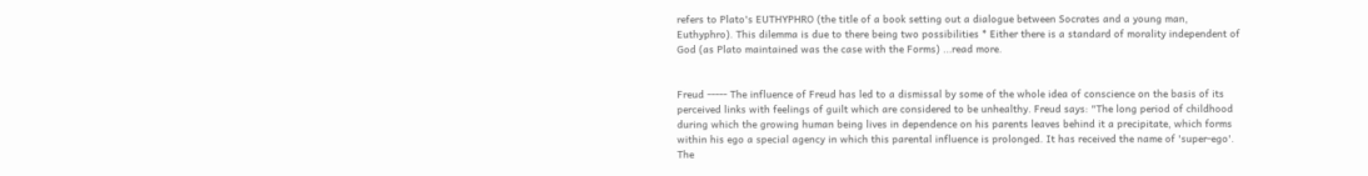refers to Plato's EUTHYPHRO (the title of a book setting out a dialogue between Socrates and a young man, Euthyphro). This dilemma is due to there being two possibilities * Either there is a standard of morality independent of God (as Plato maintained was the case with the Forms) ...read more.


Freud ----- The influence of Freud has led to a dismissal by some of the whole idea of conscience on the basis of its perceived links with feelings of guilt which are considered to be unhealthy. Freud says: "The long period of childhood during which the growing human being lives in dependence on his parents leaves behind it a precipitate, which forms within his ego a special agency in which this parental influence is prolonged. It has received the name of 'super-ego'. The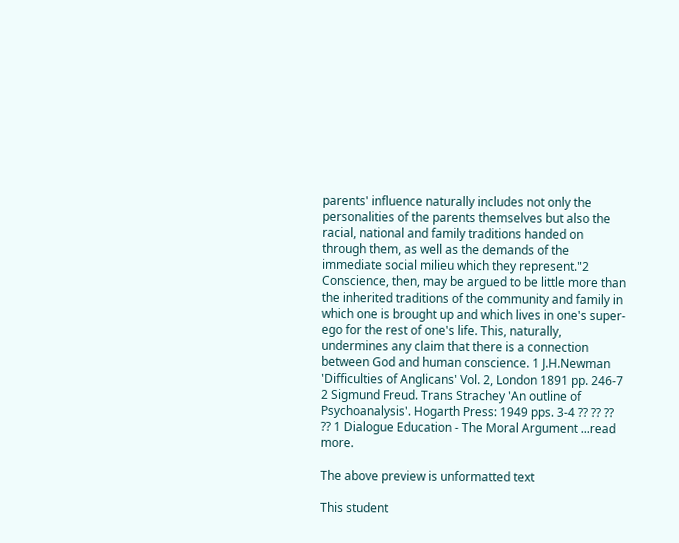parents' influence naturally includes not only the personalities of the parents themselves but also the racial, national and family traditions handed on through them, as well as the demands of the immediate social milieu which they represent."2 Conscience, then, may be argued to be little more than the inherited traditions of the community and family in which one is brought up and which lives in one's super-ego for the rest of one's life. This, naturally, undermines any claim that there is a connection between God and human conscience. 1 J.H.Newman 'Difficulties of Anglicans' Vol. 2, London 1891 pp. 246-7 2 Sigmund Freud. Trans Strachey 'An outline of Psychoanalysis'. Hogarth Press: 1949 pps. 3-4 ?? ?? ?? ?? 1 Dialogue Education - The Moral Argument ...read more.

The above preview is unformatted text

This student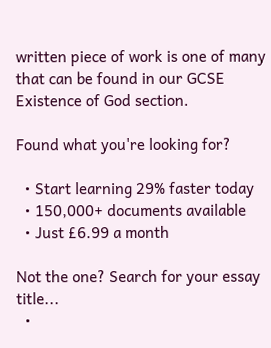written piece of work is one of many that can be found in our GCSE Existence of God section.

Found what you're looking for?

  • Start learning 29% faster today
  • 150,000+ documents available
  • Just £6.99 a month

Not the one? Search for your essay title...
  •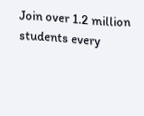Join over 1.2 million students every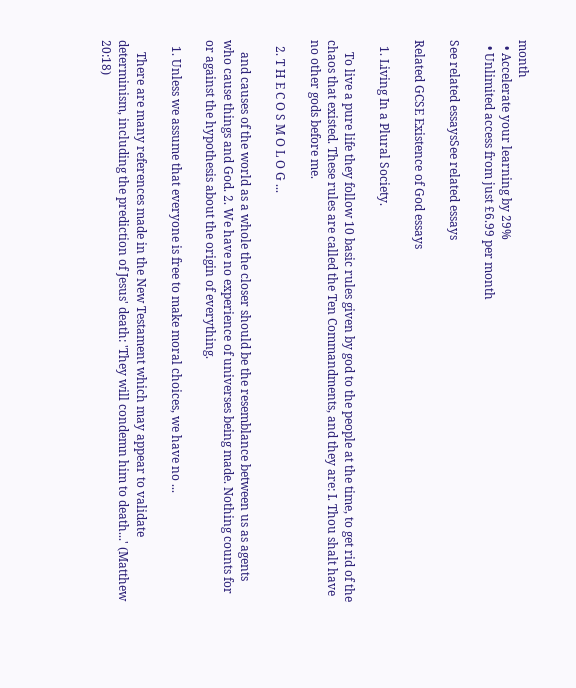month
  • Accelerate your learning by 29%
  • Unlimited access from just £6.99 per month

See related essaysSee related essays

Related GCSE Existence of God essays

  1. Living In a Plural Society.

    To live a pure life they follow 10 basic rules given by god to the people at the time, to get rid of the chaos that existed. These rules are called the Ten Commandments, and they are: I. Thou shalt have no other gods before me.

  2. T H E C O S M O L O G ...

    and causes of the world as a whole the closer should be the resemblance between us as agents who cause things and God. 2. We have no experience of universes being made. Nothing counts for or against the hypothesis about the origin of everything.

  1. Unless we assume that everyone is free to make moral choices, we have no ...

    There are many references made in the New Testament which may appear to validate determinism, including the prediction of Jesus' death: 'They will condemn him to death...' (Matthew 20:18)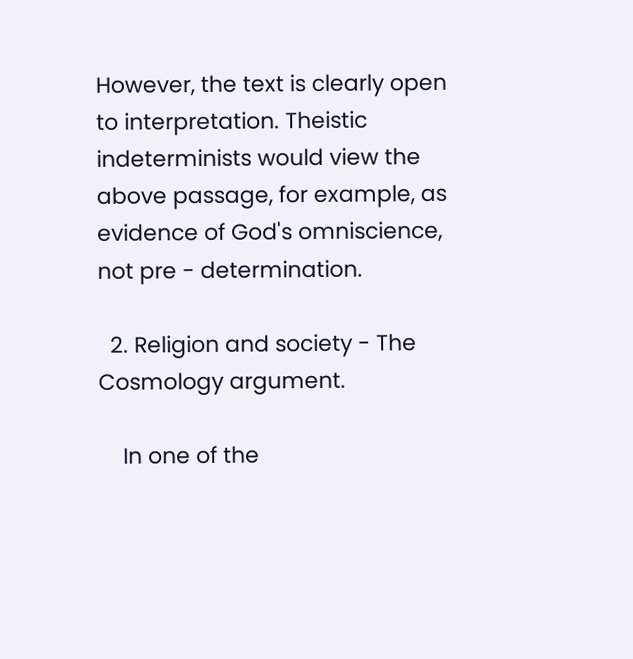However, the text is clearly open to interpretation. Theistic indeterminists would view the above passage, for example, as evidence of God's omniscience, not pre - determination.

  2. Religion and society - The Cosmology argument.

    In one of the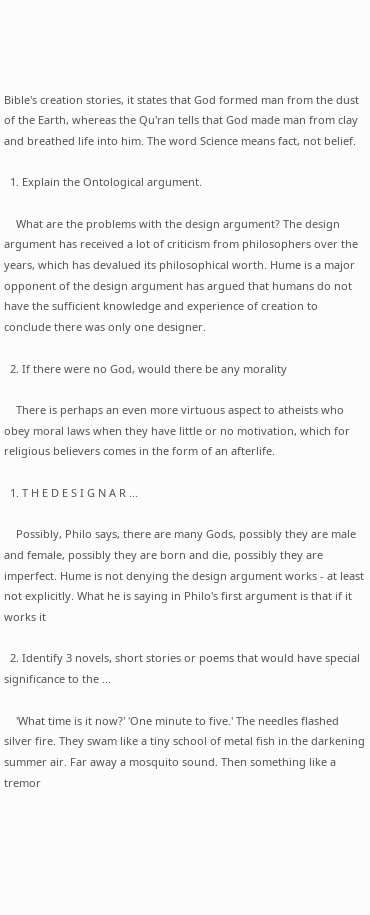Bible's creation stories, it states that God formed man from the dust of the Earth, whereas the Qu'ran tells that God made man from clay and breathed life into him. The word Science means fact, not belief.

  1. Explain the Ontological argument.

    What are the problems with the design argument? The design argument has received a lot of criticism from philosophers over the years, which has devalued its philosophical worth. Hume is a major opponent of the design argument has argued that humans do not have the sufficient knowledge and experience of creation to conclude there was only one designer.

  2. If there were no God, would there be any morality

    There is perhaps an even more virtuous aspect to atheists who obey moral laws when they have little or no motivation, which for religious believers comes in the form of an afterlife.

  1. T H E D E S I G N A R ...

    Possibly, Philo says, there are many Gods, possibly they are male and female, possibly they are born and die, possibly they are imperfect. Hume is not denying the design argument works - at least not explicitly. What he is saying in Philo's first argument is that if it works it

  2. Identify 3 novels, short stories or poems that would have special significance to the ...

    'What time is it now?' 'One minute to five.' The needles flashed silver fire. They swam like a tiny school of metal fish in the darkening summer air. Far away a mosquito sound. Then something like a tremor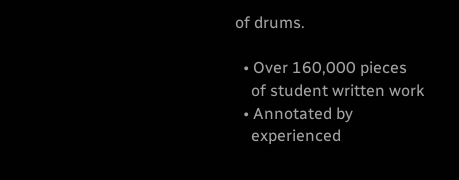of drums.

  • Over 160,000 pieces
    of student written work
  • Annotated by
    experienced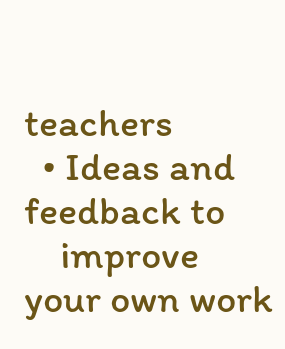teachers
  • Ideas and feedback to
    improve your own work